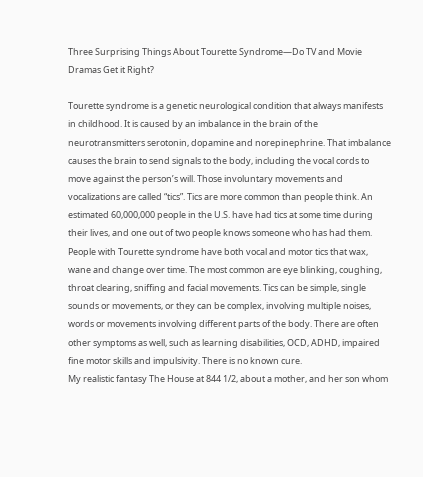Three Surprising Things About Tourette Syndrome—Do TV and Movie Dramas Get it Right?

Tourette syndrome is a genetic neurological condition that always manifests in childhood. It is caused by an imbalance in the brain of the neurotransmitters serotonin, dopamine and norepinephrine. That imbalance causes the brain to send signals to the body, including the vocal cords to move against the person’s will. Those involuntary movements and vocalizations are called “tics”. Tics are more common than people think. An estimated 60,000,000 people in the U.S. have had tics at some time during their lives, and one out of two people knows someone who has had them.
People with Tourette syndrome have both vocal and motor tics that wax, wane and change over time. The most common are eye blinking, coughing, throat clearing, sniffing and facial movements. Tics can be simple, single sounds or movements, or they can be complex, involving multiple noises, words or movements involving different parts of the body. There are often other symptoms as well, such as learning disabilities, OCD, ADHD, impaired fine motor skills and impulsivity. There is no known cure.
My realistic fantasy The House at 844 1/2, about a mother, and her son whom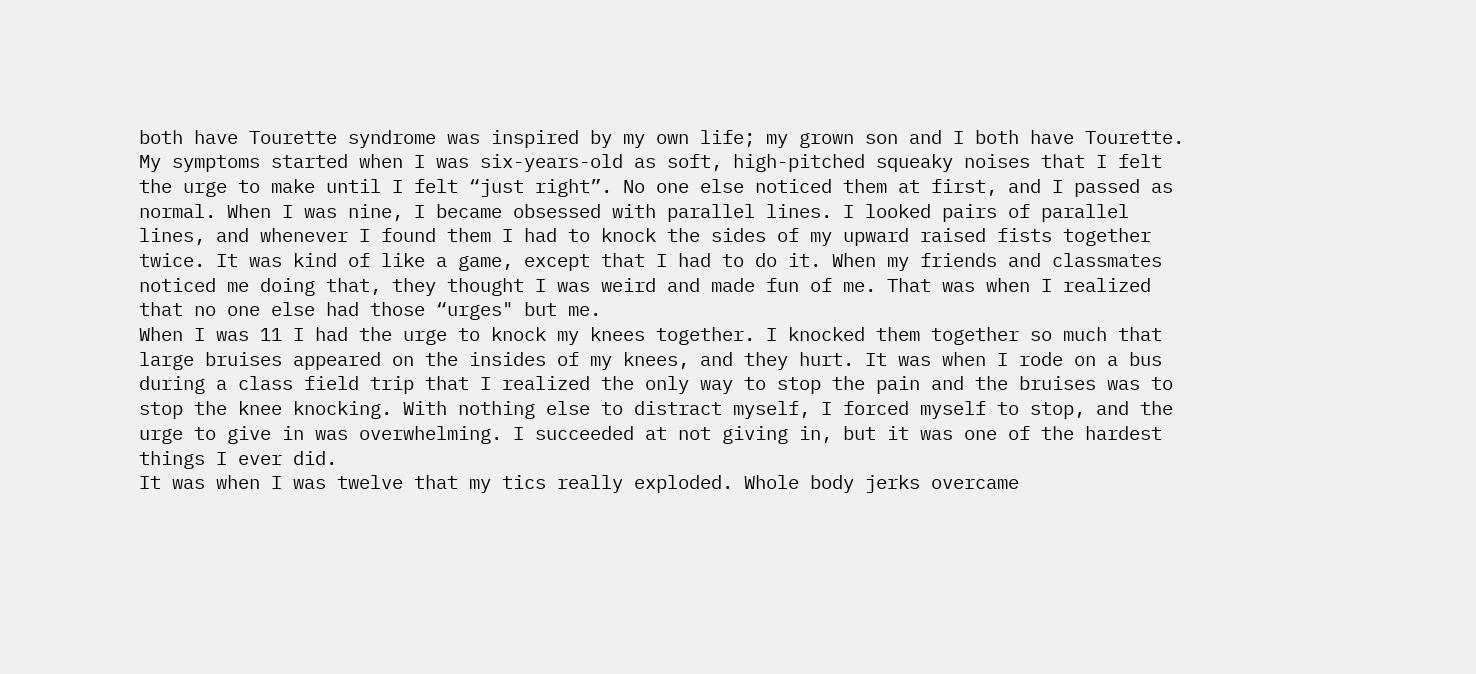both have Tourette syndrome was inspired by my own life; my grown son and I both have Tourette. My symptoms started when I was six-years-old as soft, high-pitched squeaky noises that I felt the urge to make until I felt “just right”. No one else noticed them at first, and I passed as normal. When I was nine, I became obsessed with parallel lines. I looked pairs of parallel lines, and whenever I found them I had to knock the sides of my upward raised fists together twice. It was kind of like a game, except that I had to do it. When my friends and classmates noticed me doing that, they thought I was weird and made fun of me. That was when I realized that no one else had those “urges" but me.
When I was 11 I had the urge to knock my knees together. I knocked them together so much that large bruises appeared on the insides of my knees, and they hurt. It was when I rode on a bus during a class field trip that I realized the only way to stop the pain and the bruises was to stop the knee knocking. With nothing else to distract myself, I forced myself to stop, and the urge to give in was overwhelming. I succeeded at not giving in, but it was one of the hardest things I ever did.
It was when I was twelve that my tics really exploded. Whole body jerks overcame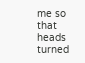me so that heads turned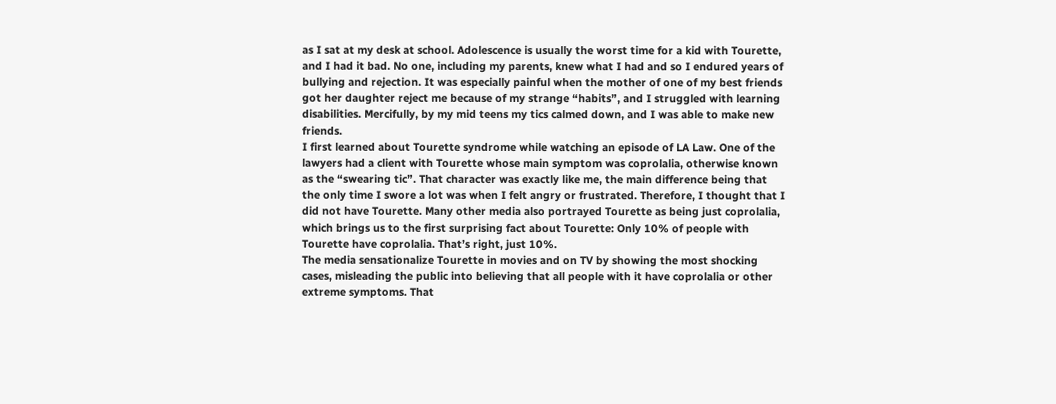as I sat at my desk at school. Adolescence is usually the worst time for a kid with Tourette, and I had it bad. No one, including my parents, knew what I had and so I endured years of bullying and rejection. It was especially painful when the mother of one of my best friends got her daughter reject me because of my strange “habits”, and I struggled with learning disabilities. Mercifully, by my mid teens my tics calmed down, and I was able to make new friends.
I first learned about Tourette syndrome while watching an episode of LA Law. One of the lawyers had a client with Tourette whose main symptom was coprolalia, otherwise known as the “swearing tic”. That character was exactly like me, the main difference being that the only time I swore a lot was when I felt angry or frustrated. Therefore, I thought that I did not have Tourette. Many other media also portrayed Tourette as being just coprolalia, which brings us to the first surprising fact about Tourette: Only 10% of people with Tourette have coprolalia. That’s right, just 10%.
The media sensationalize Tourette in movies and on TV by showing the most shocking cases, misleading the public into believing that all people with it have coprolalia or other extreme symptoms. That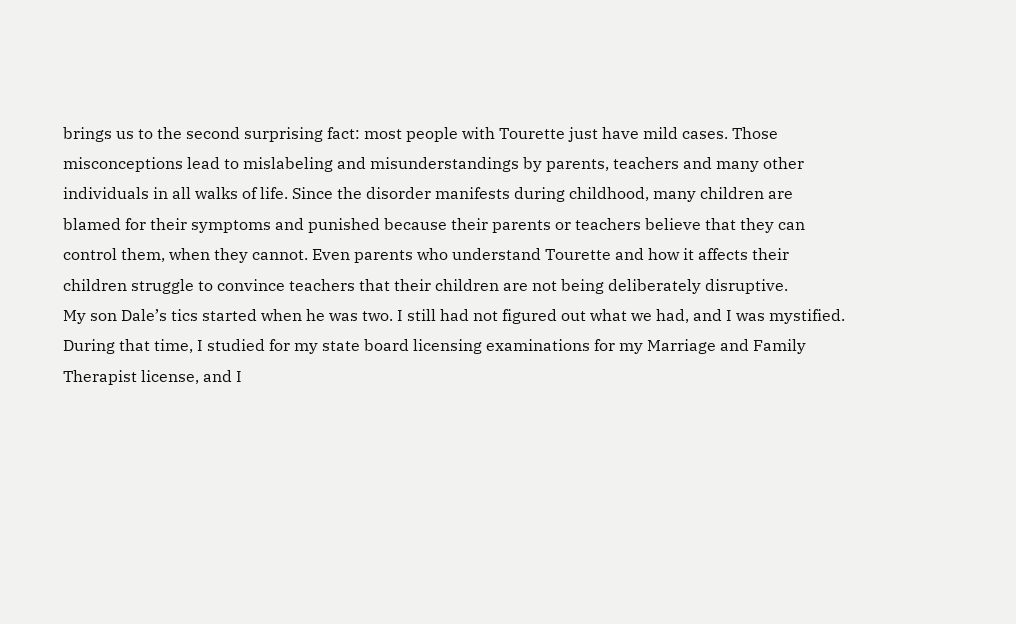brings us to the second surprising fact: most people with Tourette just have mild cases. Those misconceptions lead to mislabeling and misunderstandings by parents, teachers and many other individuals in all walks of life. Since the disorder manifests during childhood, many children are blamed for their symptoms and punished because their parents or teachers believe that they can control them, when they cannot. Even parents who understand Tourette and how it affects their children struggle to convince teachers that their children are not being deliberately disruptive.
My son Dale’s tics started when he was two. I still had not figured out what we had, and I was mystified. During that time, I studied for my state board licensing examinations for my Marriage and Family Therapist license, and I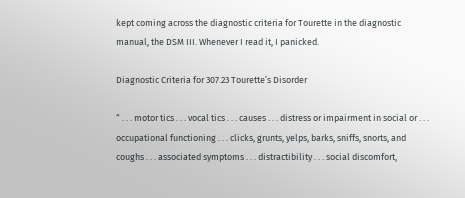kept coming across the diagnostic criteria for Tourette in the diagnostic manual, the DSM III. Whenever I read it, I panicked.

Diagnostic Criteria for 307.23 Tourette’s Disorder

“ . . . motor tics . . . vocal tics . . . causes . . . distress or impairment in social or . . . occupational functioning . . . clicks, grunts, yelps, barks, sniffs, snorts, and coughs . . . associated symptoms . . . distractibility . . . social discomfort,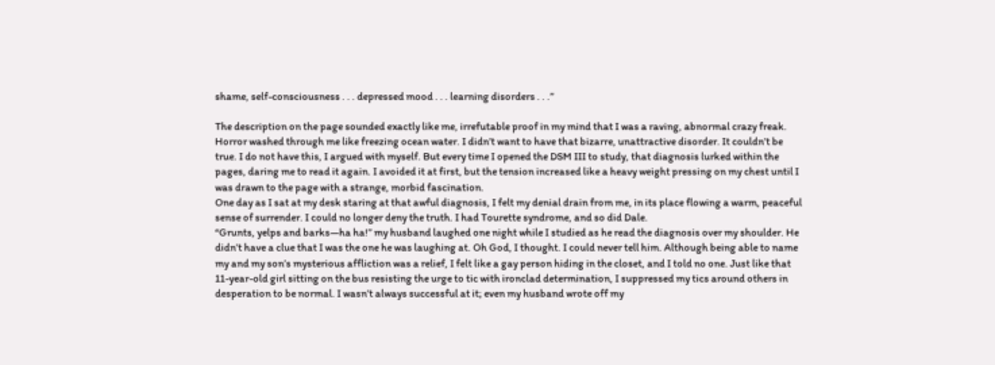shame, self-consciousness . . . depressed mood . . . learning disorders . . .”

The description on the page sounded exactly like me, irrefutable proof in my mind that I was a raving, abnormal crazy freak. Horror washed through me like freezing ocean water. I didn’t want to have that bizarre, unattractive disorder. It couldn’t be true. I do not have this, I argued with myself. But every time I opened the DSM III to study, that diagnosis lurked within the pages, daring me to read it again. I avoided it at first, but the tension increased like a heavy weight pressing on my chest until I was drawn to the page with a strange, morbid fascination.
One day as I sat at my desk staring at that awful diagnosis, I felt my denial drain from me, in its place flowing a warm, peaceful sense of surrender. I could no longer deny the truth. I had Tourette syndrome, and so did Dale.
“Grunts, yelps and barks—ha ha!” my husband laughed one night while I studied as he read the diagnosis over my shoulder. He didn’t have a clue that I was the one he was laughing at. Oh God, I thought. I could never tell him. Although being able to name my and my son’s mysterious affliction was a relief, I felt like a gay person hiding in the closet, and I told no one. Just like that 11-year-old girl sitting on the bus resisting the urge to tic with ironclad determination, I suppressed my tics around others in desperation to be normal. I wasn’t always successful at it; even my husband wrote off my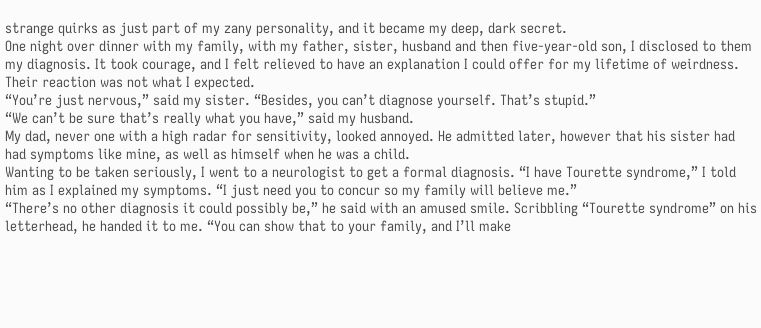strange quirks as just part of my zany personality, and it became my deep, dark secret.
One night over dinner with my family, with my father, sister, husband and then five-year-old son, I disclosed to them my diagnosis. It took courage, and I felt relieved to have an explanation I could offer for my lifetime of weirdness. Their reaction was not what I expected.
“You’re just nervous,” said my sister. “Besides, you can’t diagnose yourself. That’s stupid.”
“We can’t be sure that’s really what you have,” said my husband.
My dad, never one with a high radar for sensitivity, looked annoyed. He admitted later, however that his sister had had symptoms like mine, as well as himself when he was a child.
Wanting to be taken seriously, I went to a neurologist to get a formal diagnosis. “I have Tourette syndrome,” I told him as I explained my symptoms. “I just need you to concur so my family will believe me.”
“There’s no other diagnosis it could possibly be,” he said with an amused smile. Scribbling “Tourette syndrome” on his letterhead, he handed it to me. “You can show that to your family, and I’ll make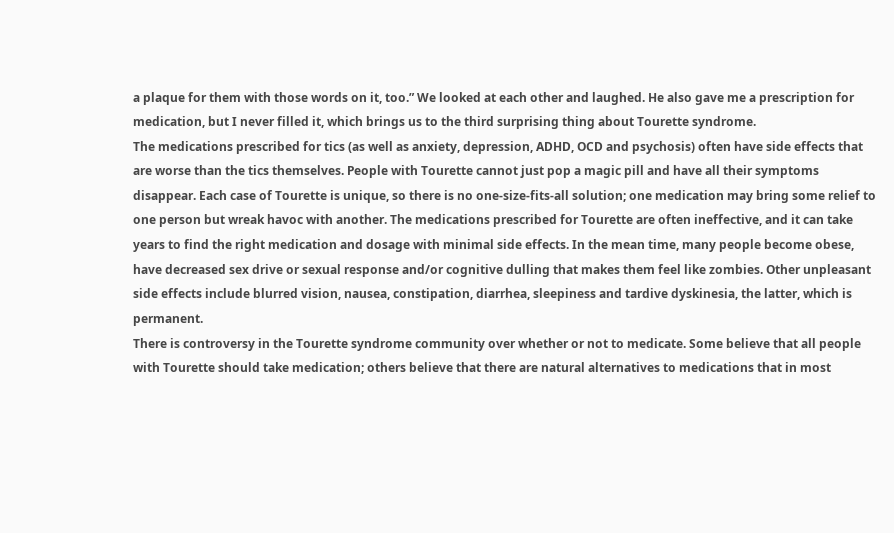a plaque for them with those words on it, too.” We looked at each other and laughed. He also gave me a prescription for medication, but I never filled it, which brings us to the third surprising thing about Tourette syndrome.
The medications prescribed for tics (as well as anxiety, depression, ADHD, OCD and psychosis) often have side effects that are worse than the tics themselves. People with Tourette cannot just pop a magic pill and have all their symptoms disappear. Each case of Tourette is unique, so there is no one-size-fits-all solution; one medication may bring some relief to one person but wreak havoc with another. The medications prescribed for Tourette are often ineffective, and it can take years to find the right medication and dosage with minimal side effects. In the mean time, many people become obese, have decreased sex drive or sexual response and/or cognitive dulling that makes them feel like zombies. Other unpleasant side effects include blurred vision, nausea, constipation, diarrhea, sleepiness and tardive dyskinesia, the latter, which is permanent.
There is controversy in the Tourette syndrome community over whether or not to medicate. Some believe that all people with Tourette should take medication; others believe that there are natural alternatives to medications that in most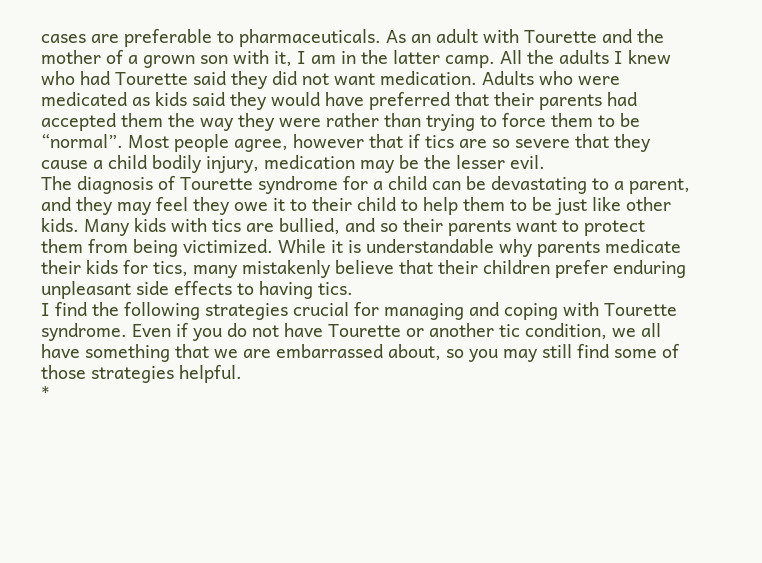cases are preferable to pharmaceuticals. As an adult with Tourette and the mother of a grown son with it, I am in the latter camp. All the adults I knew who had Tourette said they did not want medication. Adults who were medicated as kids said they would have preferred that their parents had accepted them the way they were rather than trying to force them to be “normal”. Most people agree, however that if tics are so severe that they cause a child bodily injury, medication may be the lesser evil.
The diagnosis of Tourette syndrome for a child can be devastating to a parent, and they may feel they owe it to their child to help them to be just like other kids. Many kids with tics are bullied, and so their parents want to protect them from being victimized. While it is understandable why parents medicate their kids for tics, many mistakenly believe that their children prefer enduring unpleasant side effects to having tics.
I find the following strategies crucial for managing and coping with Tourette syndrome. Even if you do not have Tourette or another tic condition, we all have something that we are embarrassed about, so you may still find some of those strategies helpful.
*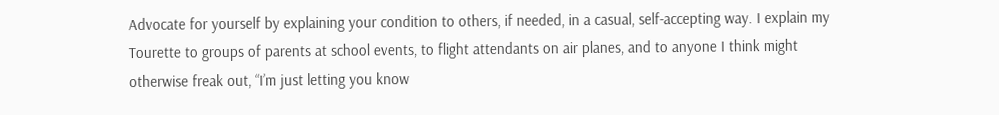Advocate for yourself by explaining your condition to others, if needed, in a casual, self-accepting way. I explain my Tourette to groups of parents at school events, to flight attendants on air planes, and to anyone I think might otherwise freak out, “I’m just letting you know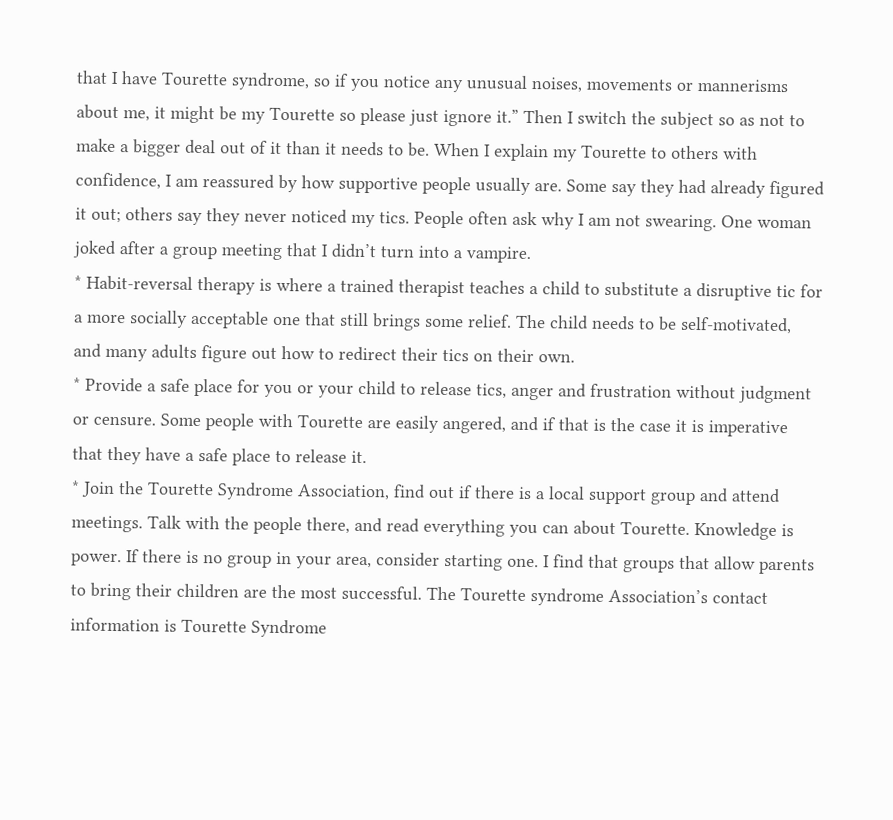that I have Tourette syndrome, so if you notice any unusual noises, movements or mannerisms about me, it might be my Tourette so please just ignore it.” Then I switch the subject so as not to make a bigger deal out of it than it needs to be. When I explain my Tourette to others with confidence, I am reassured by how supportive people usually are. Some say they had already figured it out; others say they never noticed my tics. People often ask why I am not swearing. One woman joked after a group meeting that I didn’t turn into a vampire.
* Habit-reversal therapy is where a trained therapist teaches a child to substitute a disruptive tic for a more socially acceptable one that still brings some relief. The child needs to be self-motivated, and many adults figure out how to redirect their tics on their own.
* Provide a safe place for you or your child to release tics, anger and frustration without judgment or censure. Some people with Tourette are easily angered, and if that is the case it is imperative that they have a safe place to release it.
* Join the Tourette Syndrome Association, find out if there is a local support group and attend meetings. Talk with the people there, and read everything you can about Tourette. Knowledge is power. If there is no group in your area, consider starting one. I find that groups that allow parents to bring their children are the most successful. The Tourette syndrome Association’s contact information is Tourette Syndrome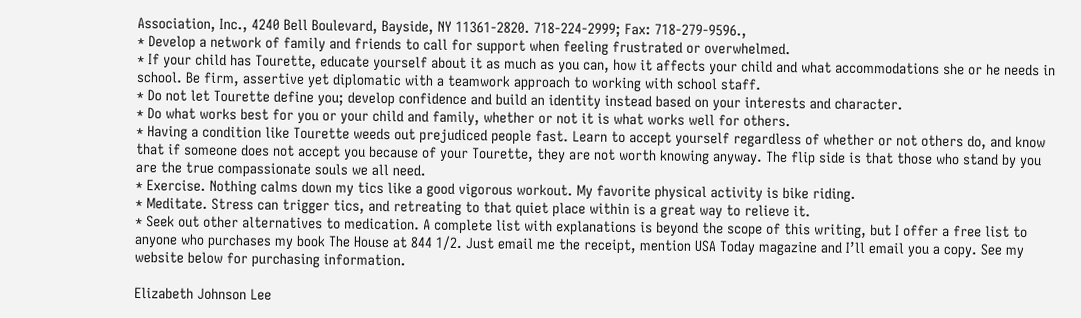Association, Inc., 4240 Bell Boulevard, Bayside, NY 11361-2820. 718-224-2999; Fax: 718-279-9596.,
* Develop a network of family and friends to call for support when feeling frustrated or overwhelmed.
* If your child has Tourette, educate yourself about it as much as you can, how it affects your child and what accommodations she or he needs in school. Be firm, assertive yet diplomatic with a teamwork approach to working with school staff.
* Do not let Tourette define you; develop confidence and build an identity instead based on your interests and character.
* Do what works best for you or your child and family, whether or not it is what works well for others.
* Having a condition like Tourette weeds out prejudiced people fast. Learn to accept yourself regardless of whether or not others do, and know that if someone does not accept you because of your Tourette, they are not worth knowing anyway. The flip side is that those who stand by you are the true compassionate souls we all need.
* Exercise. Nothing calms down my tics like a good vigorous workout. My favorite physical activity is bike riding.
* Meditate. Stress can trigger tics, and retreating to that quiet place within is a great way to relieve it.
* Seek out other alternatives to medication. A complete list with explanations is beyond the scope of this writing, but I offer a free list to anyone who purchases my book The House at 844 1/2. Just email me the receipt, mention USA Today magazine and I’ll email you a copy. See my website below for purchasing information.

Elizabeth Johnson Lee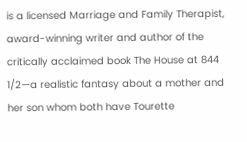is a licensed Marriage and Family Therapist, award-winning writer and author of the critically acclaimed book The House at 844 1/2—a realistic fantasy about a mother and her son whom both have Tourette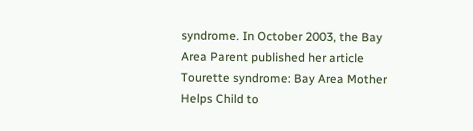syndrome. In October 2003, the Bay Area Parent published her article Tourette syndrome: Bay Area Mother Helps Child to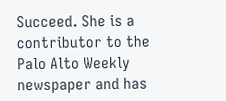Succeed. She is a contributor to the Palo Alto Weekly newspaper and has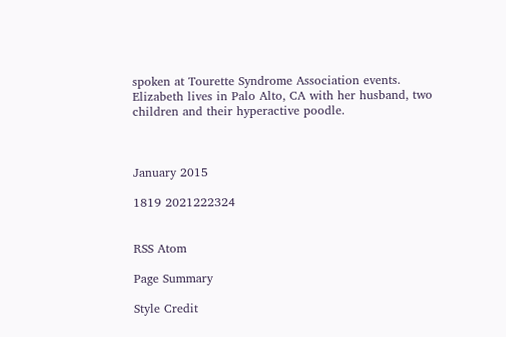spoken at Tourette Syndrome Association events. Elizabeth lives in Palo Alto, CA with her husband, two children and their hyperactive poodle.



January 2015

1819 2021222324


RSS Atom

Page Summary

Style Credit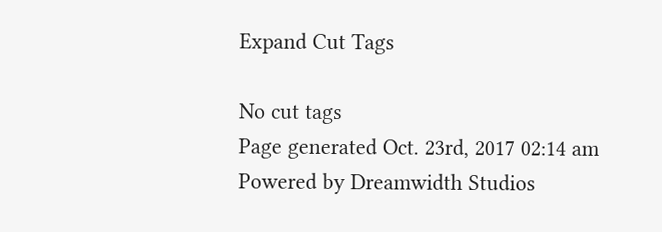Expand Cut Tags

No cut tags
Page generated Oct. 23rd, 2017 02:14 am
Powered by Dreamwidth Studios